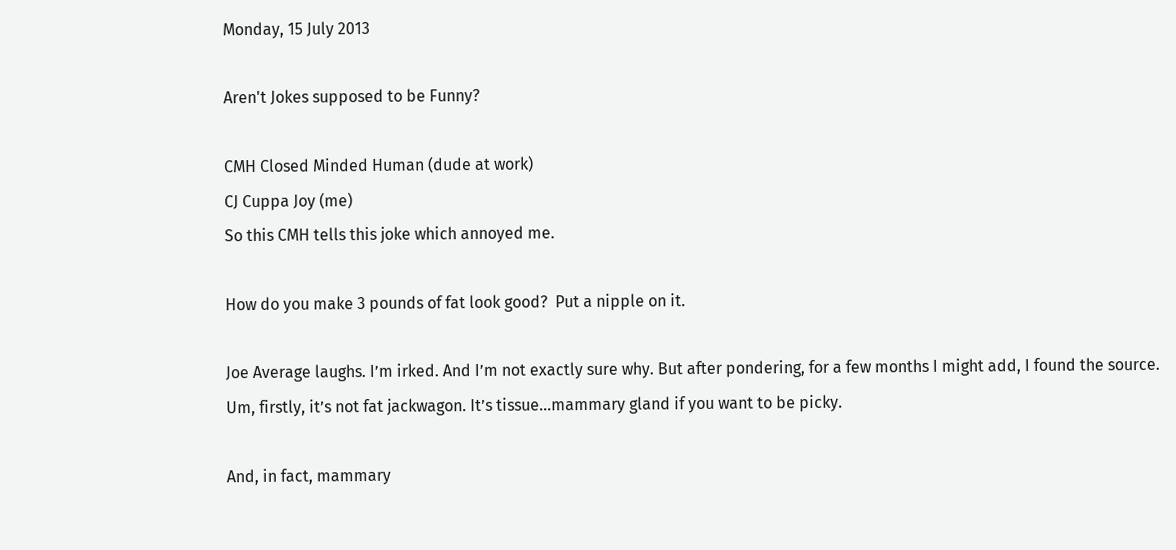Monday, 15 July 2013

Aren't Jokes supposed to be Funny?

CMH Closed Minded Human (dude at work)
CJ Cuppa Joy (me)
So this CMH tells this joke which annoyed me.

How do you make 3 pounds of fat look good?  Put a nipple on it.

Joe Average laughs. I’m irked. And I’m not exactly sure why. But after pondering, for a few months I might add, I found the source.
Um, firstly, it’s not fat jackwagon. It’s tissue...mammary gland if you want to be picky.

And, in fact, mammary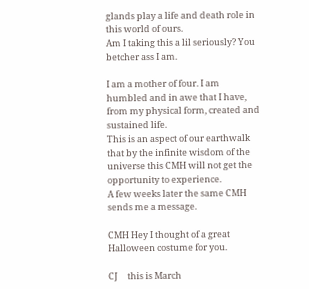glands play a life and death role in this world of ours.
Am I taking this a lil seriously? You betcher ass I am.

I am a mother of four. I am humbled and in awe that I have, from my physical form, created and sustained life.
This is an aspect of our earthwalk that by the infinite wisdom of the universe this CMH will not get the opportunity to experience.
A few weeks later the same CMH sends me a message.

CMH Hey I thought of a great Halloween costume for you.

CJ     this is March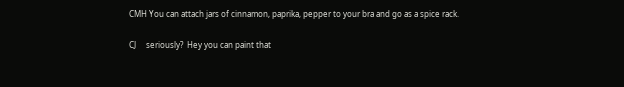CMH You can attach jars of cinnamon, paprika, pepper to your bra and go as a spice rack.

CJ     seriously?  Hey you can paint that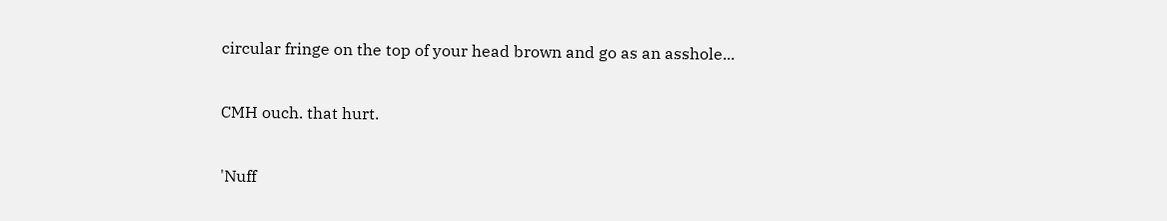circular fringe on the top of your head brown and go as an asshole...

CMH ouch. that hurt.

'Nuff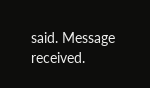said. Message received.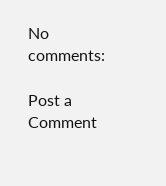No comments:

Post a Comment